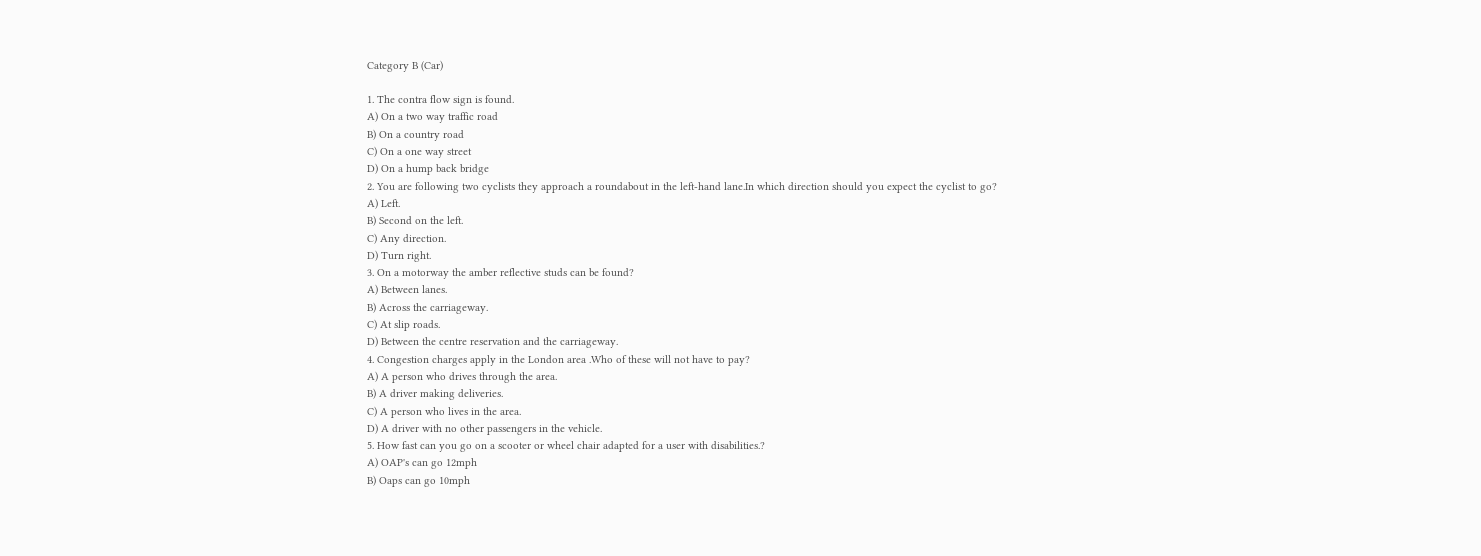Category B (Car)

1. The contra flow sign is found.
A) On a two way traffic road
B) On a country road
C) On a one way street
D) On a hump back bridge
2. You are following two cyclists they approach a roundabout in the left-hand lane.In which direction should you expect the cyclist to go?
A) Left.
B) Second on the left.
C) Any direction.
D) Turn right.
3. On a motorway the amber reflective studs can be found?
A) Between lanes.
B) Across the carriageway.
C) At slip roads.
D) Between the centre reservation and the carriageway.
4. Congestion charges apply in the London area .Who of these will not have to pay?
A) A person who drives through the area.
B) A driver making deliveries.
C) A person who lives in the area.
D) A driver with no other passengers in the vehicle.
5. How fast can you go on a scooter or wheel chair adapted for a user with disabilities.?
A) OAP's can go 12mph
B) Oaps can go 10mph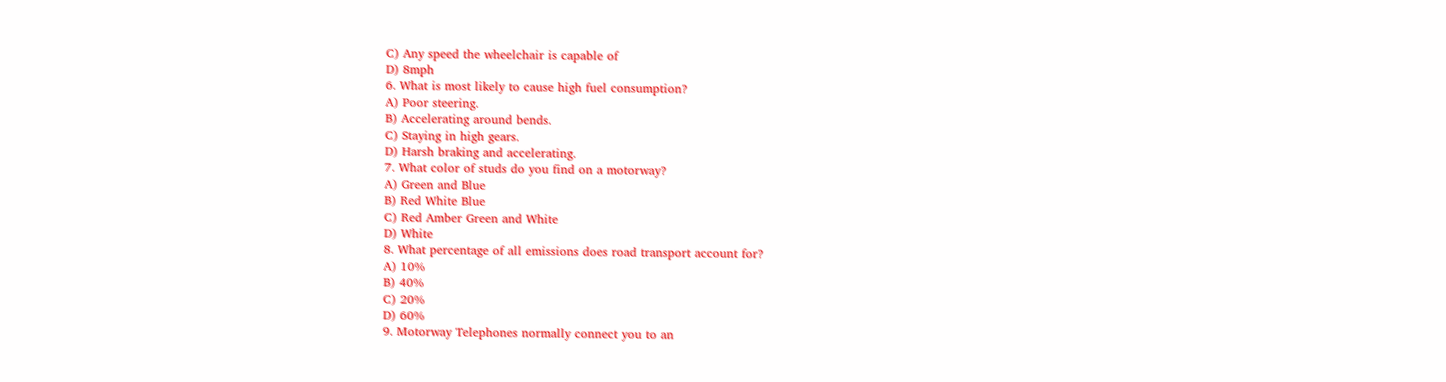C) Any speed the wheelchair is capable of
D) 8mph
6. What is most likely to cause high fuel consumption?
A) Poor steering.
B) Accelerating around bends.
C) Staying in high gears.
D) Harsh braking and accelerating.
7. What color of studs do you find on a motorway?
A) Green and Blue
B) Red White Blue
C) Red Amber Green and White
D) White
8. What percentage of all emissions does road transport account for?
A) 10%
B) 40%
C) 20%
D) 60%
9. Motorway Telephones normally connect you to an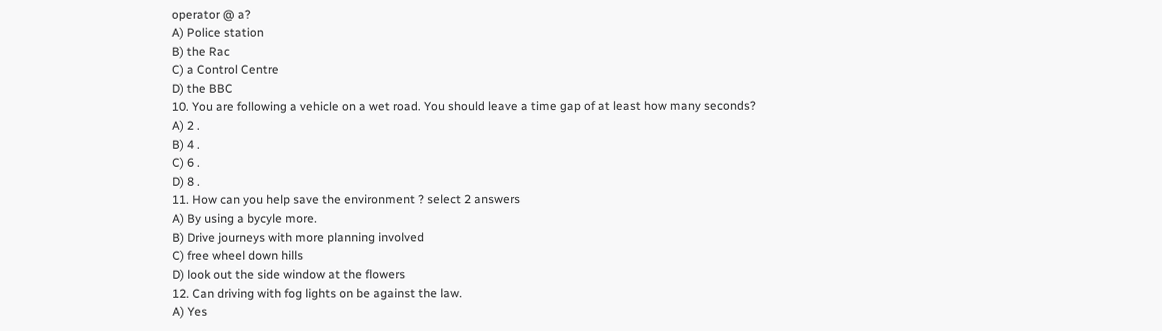operator @ a?
A) Police station
B) the Rac
C) a Control Centre
D) the BBC
10. You are following a vehicle on a wet road. You should leave a time gap of at least how many seconds?
A) 2 .
B) 4 .
C) 6 .
D) 8 .
11. How can you help save the environment ? select 2 answers
A) By using a bycyle more.
B) Drive journeys with more planning involved
C) free wheel down hills
D) look out the side window at the flowers
12. Can driving with fog lights on be against the law.
A) Yes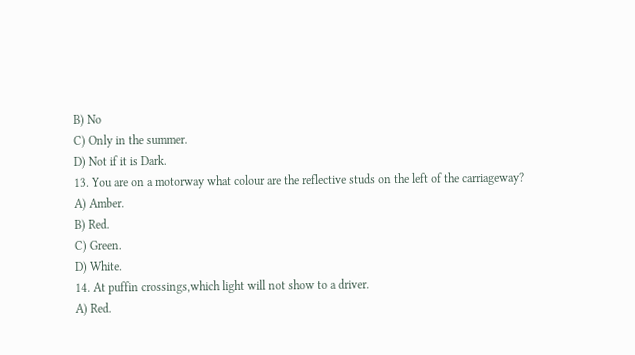B) No
C) Only in the summer.
D) Not if it is Dark.
13. You are on a motorway what colour are the reflective studs on the left of the carriageway?
A) Amber.
B) Red.
C) Green.
D) White.
14. At puffin crossings,which light will not show to a driver.
A) Red.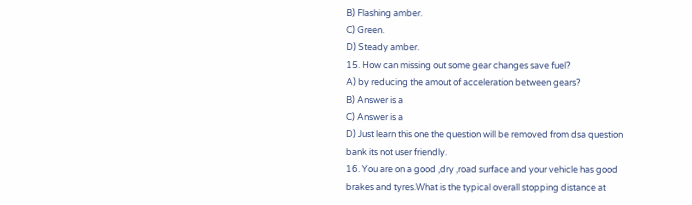B) Flashing amber.
C) Green.
D) Steady amber.
15. How can missing out some gear changes save fuel?
A) by reducing the amout of acceleration between gears?
B) Answer is a
C) Answer is a
D) Just learn this one the question will be removed from dsa question bank its not user friendly.
16. You are on a good ,dry ,road surface and your vehicle has good brakes and tyres.What is the typical overall stopping distance at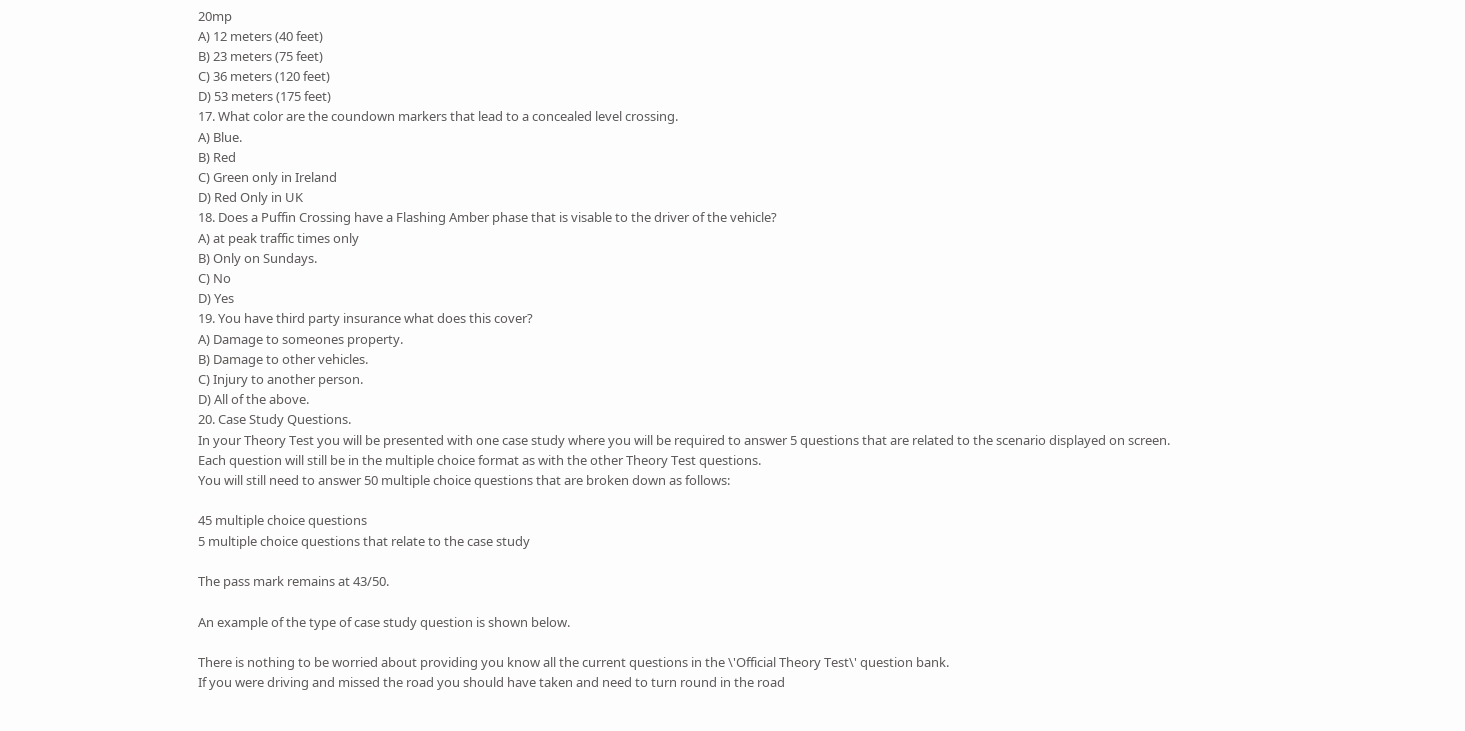20mp
A) 12 meters (40 feet)
B) 23 meters (75 feet)
C) 36 meters (120 feet)
D) 53 meters (175 feet)
17. What color are the coundown markers that lead to a concealed level crossing.
A) Blue.
B) Red
C) Green only in Ireland
D) Red Only in UK
18. Does a Puffin Crossing have a Flashing Amber phase that is visable to the driver of the vehicle?
A) at peak traffic times only
B) Only on Sundays.
C) No
D) Yes
19. You have third party insurance what does this cover?
A) Damage to someones property.
B) Damage to other vehicles.
C) Injury to another person.
D) All of the above.
20. Case Study Questions.
In your Theory Test you will be presented with one case study where you will be required to answer 5 questions that are related to the scenario displayed on screen.
Each question will still be in the multiple choice format as with the other Theory Test questions.
You will still need to answer 50 multiple choice questions that are broken down as follows:

45 multiple choice questions
5 multiple choice questions that relate to the case study

The pass mark remains at 43/50.

An example of the type of case study question is shown below.

There is nothing to be worried about providing you know all the current questions in the \'Official Theory Test\' question bank.
If you were driving and missed the road you should have taken and need to turn round in the road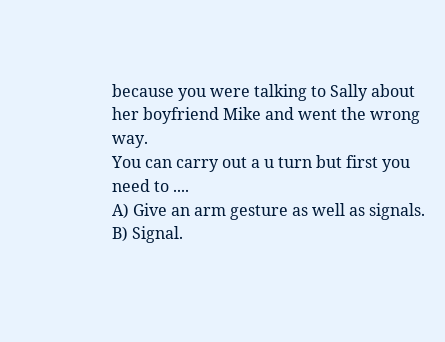because you were talking to Sally about her boyfriend Mike and went the wrong way.
You can carry out a u turn but first you need to ....
A) Give an arm gesture as well as signals.
B) Signal.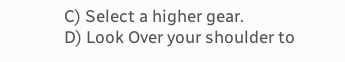C) Select a higher gear.
D) Look Over your shoulder to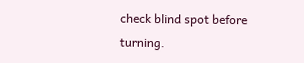check blind spot before turning.